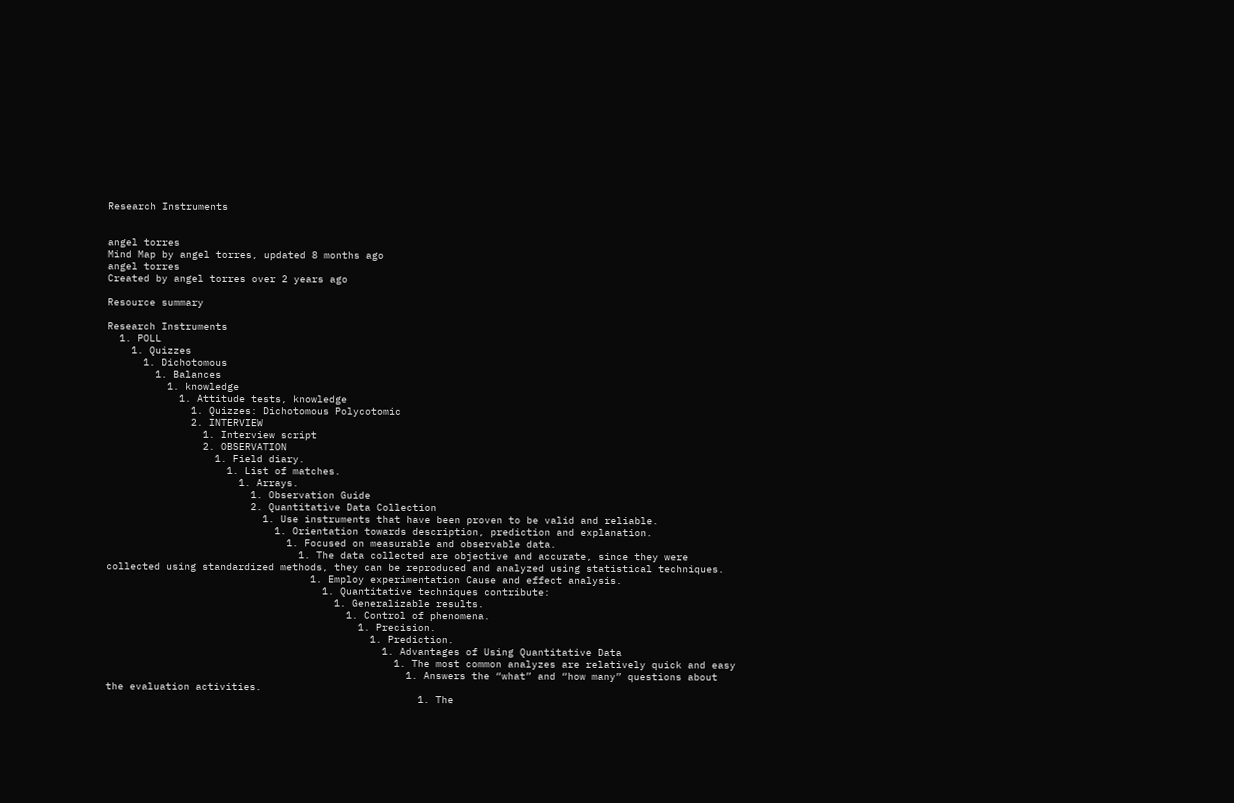Research Instruments


angel torres
Mind Map by angel torres, updated 8 months ago
angel torres
Created by angel torres over 2 years ago

Resource summary

Research Instruments
  1. POLL
    1. Quizzes
      1. Dichotomous
        1. Balances
          1. knowledge
            1. Attitude tests, knowledge
              1. Quizzes: Dichotomous Polycotomic
              2. INTERVIEW
                1. Interview script
                2. OBSERVATION
                  1. Field diary.
                    1. List of matches.
                      1. Arrays.
                        1. Observation Guide
                        2. Quantitative Data Collection
                          1. Use instruments that have been proven to be valid and reliable.
                            1. Orientation towards description, prediction and explanation.
                              1. Focused on measurable and observable data.
                                1. The data collected are objective and accurate, since they were collected using standardized methods, they can be reproduced and analyzed using statistical techniques.
                                  1. Employ experimentation Cause and effect analysis.
                                    1. Quantitative techniques contribute:
                                      1. Generalizable results.
                                        1. Control of phenomena.
                                          1. Precision.
                                            1. Prediction.
                                              1. Advantages of Using Quantitative Data
                                                1. The most common analyzes are relatively quick and easy
                                                  1. Answers the “what” and “how many” questions about the evaluation activities.
                                                    1. The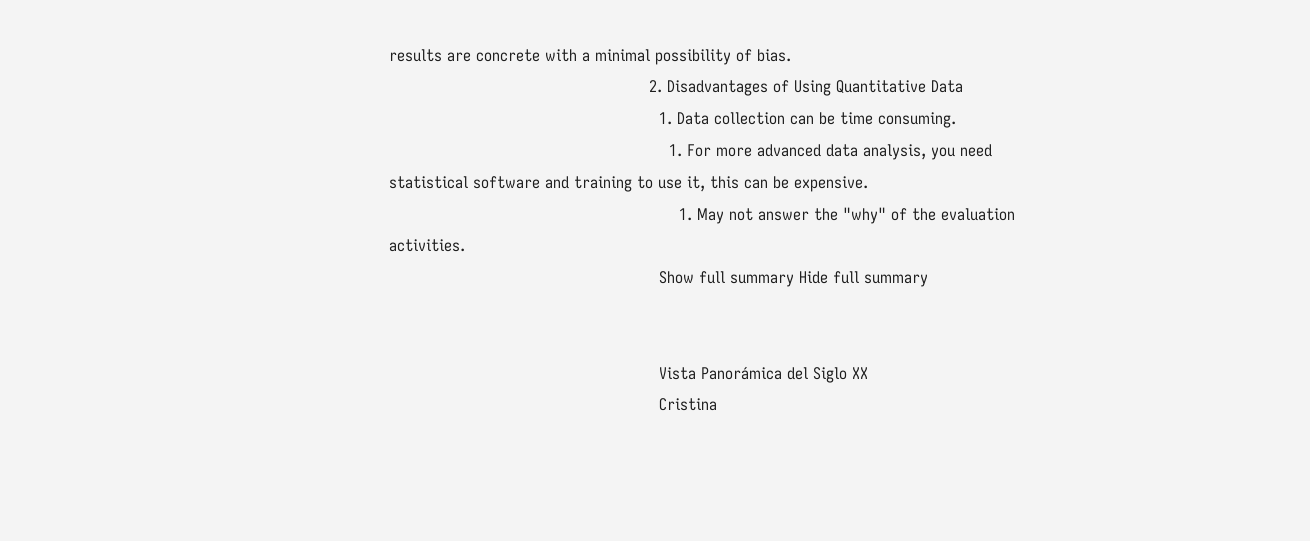results are concrete with a minimal possibility of bias.
                                                    2. Disadvantages of Using Quantitative Data
                                                      1. Data collection can be time consuming.
                                                        1. For more advanced data analysis, you need statistical software and training to use it, this can be expensive.
                                                          1. May not answer the "why" of the evaluation activities.
                                                      Show full summary Hide full summary


                                                      Vista Panorámica del Siglo XX
                                                      Cristina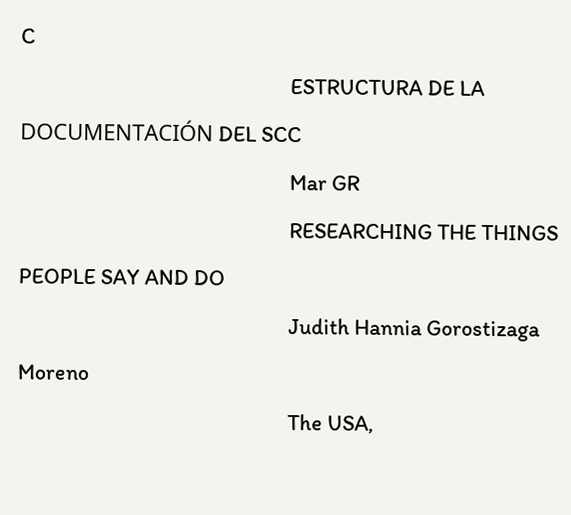C
                                                      ESTRUCTURA DE LA DOCUMENTACIÓN DEL SCC
                                                      Mar GR
                                                      RESEARCHING THE THINGS PEOPLE SAY AND DO
                                                      Judith Hannia Gorostizaga Moreno
                                                      The USA,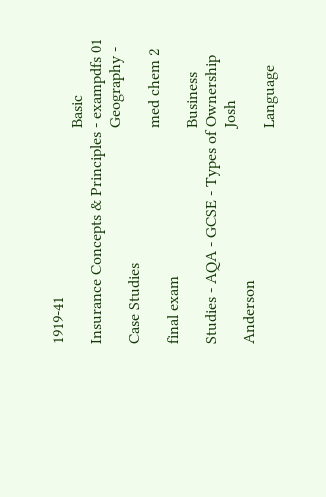1919-41
                                                      Basic Insurance Concepts & Principles - exampdfs 01
                                                      Geography - Case Studies
                                                      med chem 2 final exam
                                                      Business Studies - AQA - GCSE - Types of Ownership
                                                      Josh Anderson
                                                      Language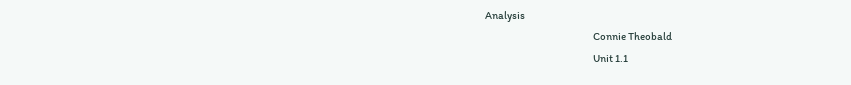Analysis
                                                      Connie Theobald
                                                      Unit 1.1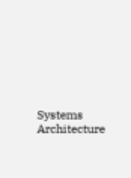Systems Architecture